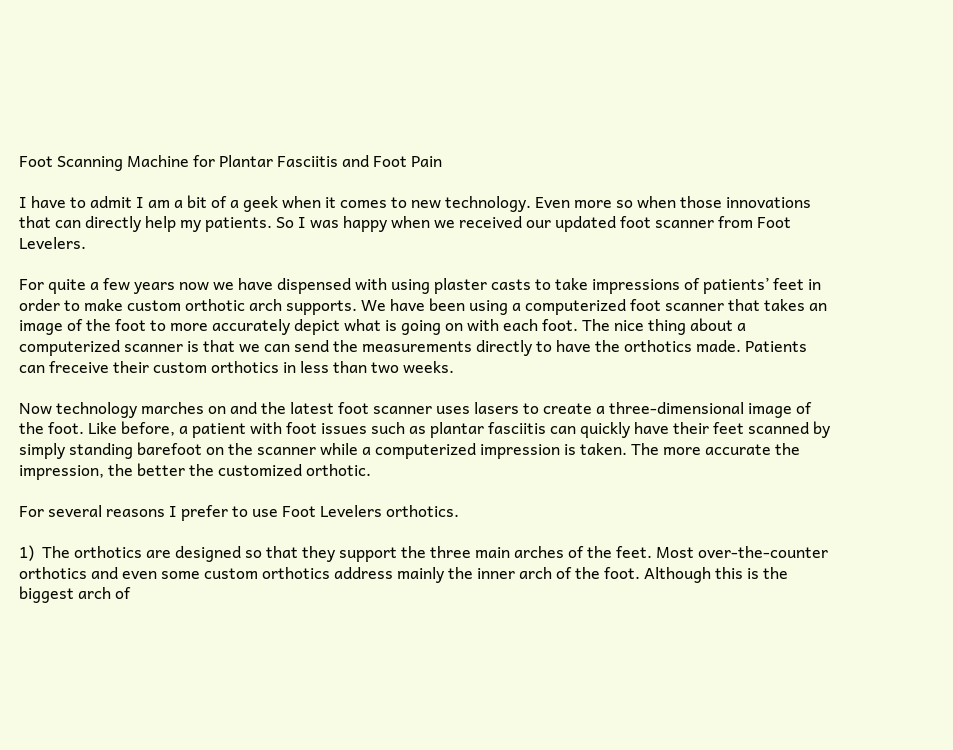Foot Scanning Machine for Plantar Fasciitis and Foot Pain

I have to admit I am a bit of a geek when it comes to new technology. Even more so when those innovations that can directly help my patients. So I was happy when we received our updated foot scanner from Foot Levelers.

For quite a few years now we have dispensed with using plaster casts to take impressions of patients’ feet in order to make custom orthotic arch supports. We have been using a computerized foot scanner that takes an image of the foot to more accurately depict what is going on with each foot. The nice thing about a computerized scanner is that we can send the measurements directly to have the orthotics made. Patients can freceive their custom orthotics in less than two weeks.

Now technology marches on and the latest foot scanner uses lasers to create a three-dimensional image of the foot. Like before, a patient with foot issues such as plantar fasciitis can quickly have their feet scanned by simply standing barefoot on the scanner while a computerized impression is taken. The more accurate the impression, the better the customized orthotic.

For several reasons I prefer to use Foot Levelers orthotics.

1)  The orthotics are designed so that they support the three main arches of the feet. Most over-the-counter orthotics and even some custom orthotics address mainly the inner arch of the foot. Although this is the biggest arch of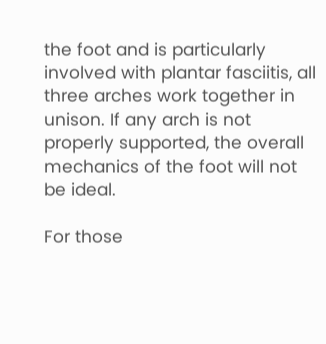the foot and is particularly involved with plantar fasciitis, all three arches work together in unison. If any arch is not properly supported, the overall mechanics of the foot will not be ideal.

For those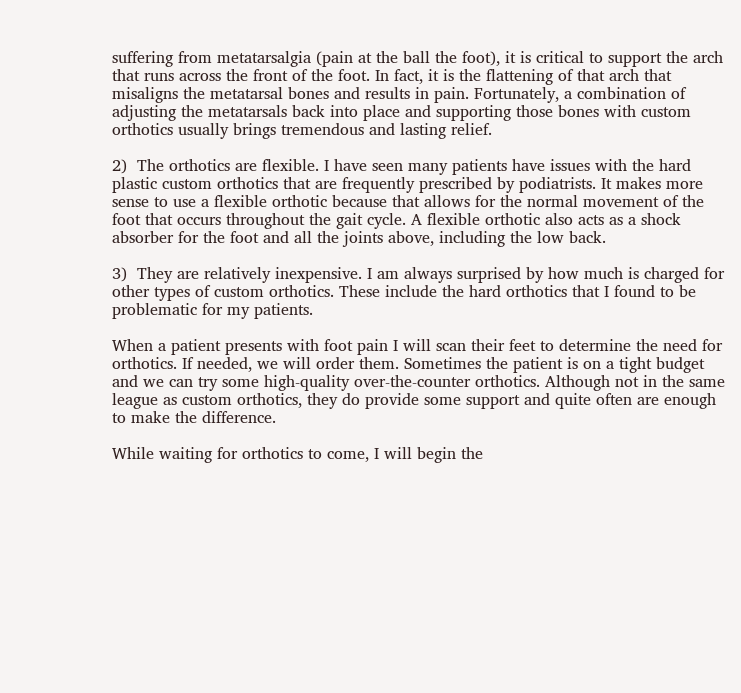suffering from metatarsalgia (pain at the ball the foot), it is critical to support the arch that runs across the front of the foot. In fact, it is the flattening of that arch that misaligns the metatarsal bones and results in pain. Fortunately, a combination of adjusting the metatarsals back into place and supporting those bones with custom orthotics usually brings tremendous and lasting relief.

2)  The orthotics are flexible. I have seen many patients have issues with the hard plastic custom orthotics that are frequently prescribed by podiatrists. It makes more sense to use a flexible orthotic because that allows for the normal movement of the foot that occurs throughout the gait cycle. A flexible orthotic also acts as a shock absorber for the foot and all the joints above, including the low back.

3)  They are relatively inexpensive. I am always surprised by how much is charged for other types of custom orthotics. These include the hard orthotics that I found to be problematic for my patients.

When a patient presents with foot pain I will scan their feet to determine the need for orthotics. If needed, we will order them. Sometimes the patient is on a tight budget and we can try some high-quality over-the-counter orthotics. Although not in the same league as custom orthotics, they do provide some support and quite often are enough to make the difference.

While waiting for orthotics to come, I will begin the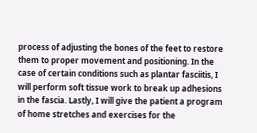process of adjusting the bones of the feet to restore them to proper movement and positioning. In the case of certain conditions such as plantar fasciitis, I will perform soft tissue work to break up adhesions in the fascia. Lastly, I will give the patient a program of home stretches and exercises for the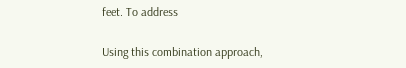feet. To address

Using this combination approach,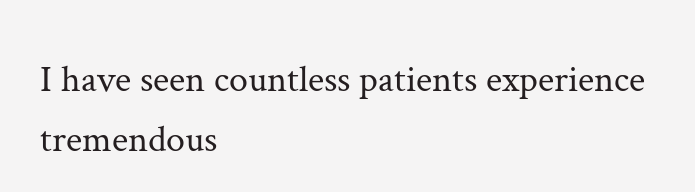I have seen countless patients experience tremendous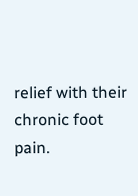relief with their chronic foot pain.